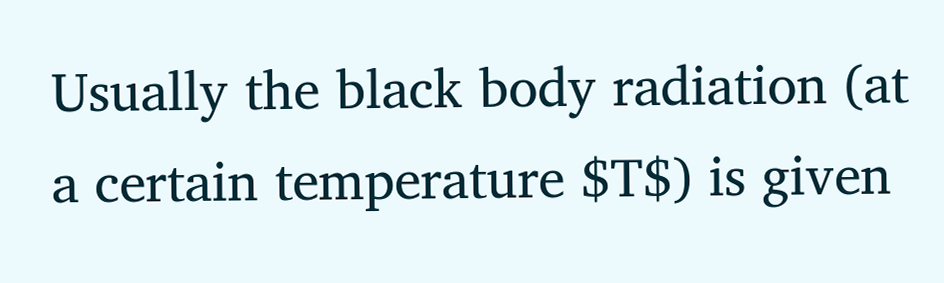Usually the black body radiation (at a certain temperature $T$) is given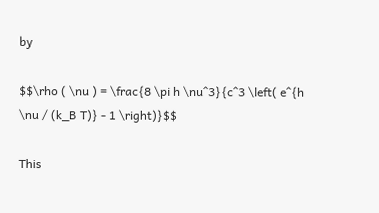by

$$\rho ( \nu ) = \frac{8 \pi h \nu^3}{c^3 \left( e^{h \nu / (k_B T)} - 1 \right)}$$

This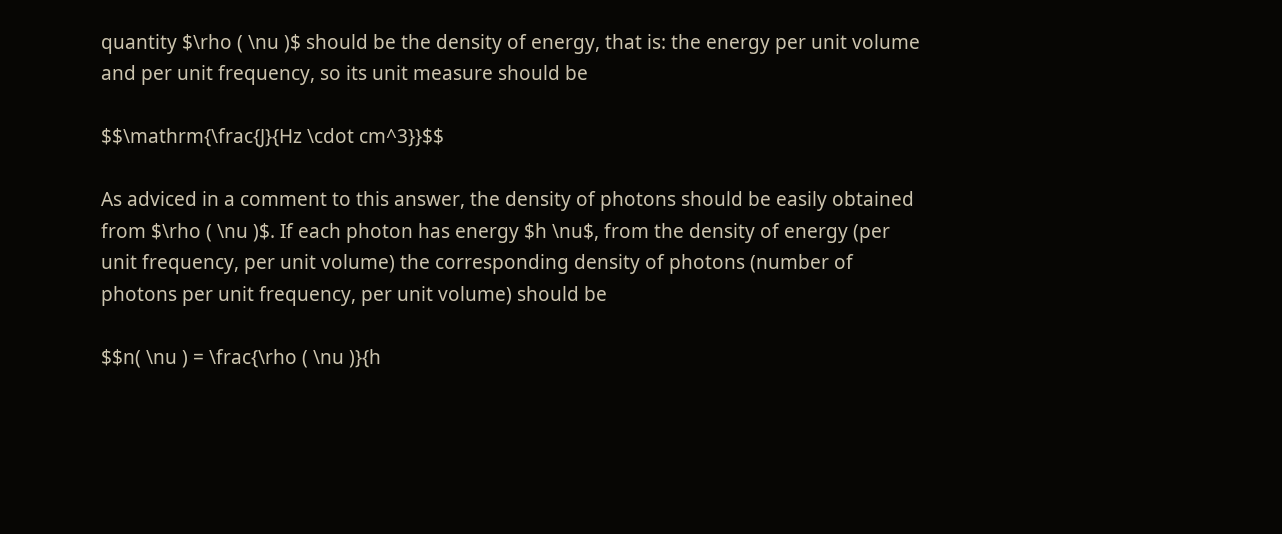quantity $\rho ( \nu )$ should be the density of energy, that is: the energy per unit volume and per unit frequency, so its unit measure should be

$$\mathrm{\frac{J}{Hz \cdot cm^3}}$$

As adviced in a comment to this answer, the density of photons should be easily obtained from $\rho ( \nu )$. If each photon has energy $h \nu$, from the density of energy (per unit frequency, per unit volume) the corresponding density of photons (number of photons per unit frequency, per unit volume) should be

$$n( \nu ) = \frac{\rho ( \nu )}{h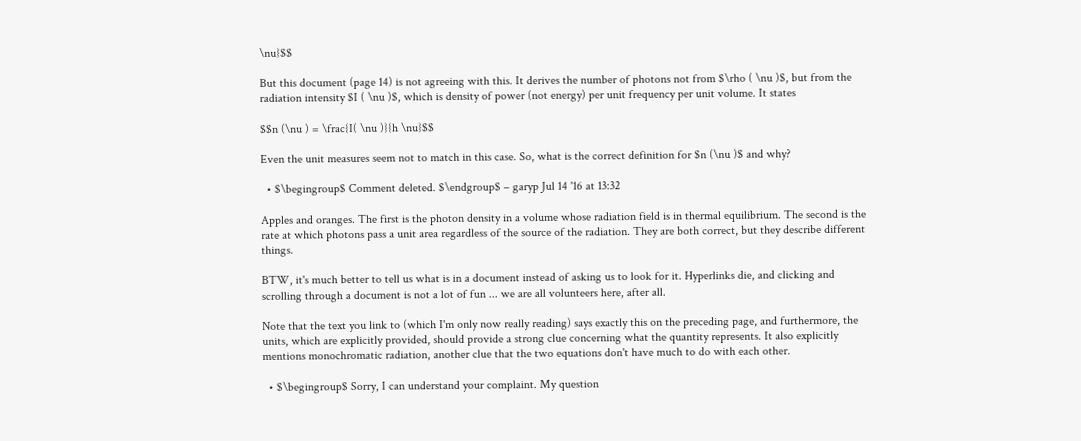\nu}$$

But this document (page 14) is not agreeing with this. It derives the number of photons not from $\rho ( \nu )$, but from the radiation intensity $I ( \nu )$, which is density of power (not energy) per unit frequency per unit volume. It states

$$n (\nu ) = \frac{I( \nu )}{h \nu}$$

Even the unit measures seem not to match in this case. So, what is the correct definition for $n (\nu )$ and why?

  • $\begingroup$ Comment deleted. $\endgroup$ – garyp Jul 14 '16 at 13:32

Apples and oranges. The first is the photon density in a volume whose radiation field is in thermal equilibrium. The second is the rate at which photons pass a unit area regardless of the source of the radiation. They are both correct, but they describe different things.

BTW, it's much better to tell us what is in a document instead of asking us to look for it. Hyperlinks die, and clicking and scrolling through a document is not a lot of fun ... we are all volunteers here, after all.

Note that the text you link to (which I'm only now really reading) says exactly this on the preceding page, and furthermore, the units, which are explicitly provided, should provide a strong clue concerning what the quantity represents. It also explicitly mentions monochromatic radiation, another clue that the two equations don't have much to do with each other.

  • $\begingroup$ Sorry, I can understand your complaint. My question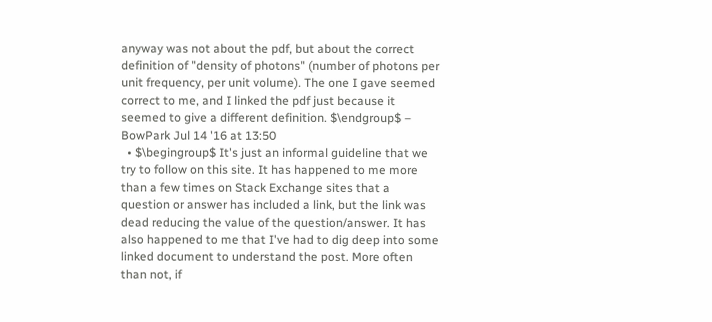anyway was not about the pdf, but about the correct definition of "density of photons" (number of photons per unit frequency, per unit volume). The one I gave seemed correct to me, and I linked the pdf just because it seemed to give a different definition. $\endgroup$ – BowPark Jul 14 '16 at 13:50
  • $\begingroup$ It's just an informal guideline that we try to follow on this site. It has happened to me more than a few times on Stack Exchange sites that a question or answer has included a link, but the link was dead reducing the value of the question/answer. It has also happened to me that I've had to dig deep into some linked document to understand the post. More often than not, if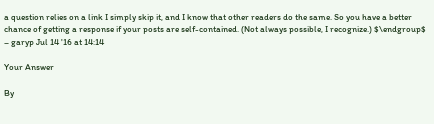a question relies on a link I simply skip it, and I know that other readers do the same. So you have a better chance of getting a response if your posts are self-contained. (Not always possible, I recognize.) $\endgroup$ – garyp Jul 14 '16 at 14:14

Your Answer

By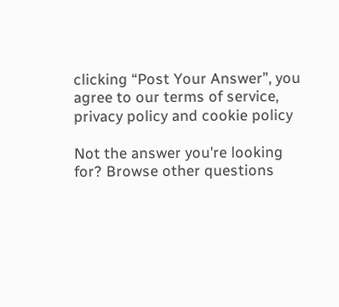clicking “Post Your Answer”, you agree to our terms of service, privacy policy and cookie policy

Not the answer you're looking for? Browse other questions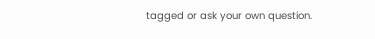tagged or ask your own question.